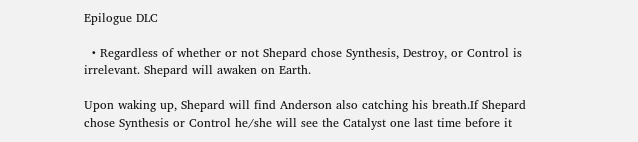Epilogue DLC

  • Regardless of whether or not Shepard chose Synthesis, Destroy, or Control is irrelevant. Shepard will awaken on Earth.

Upon waking up, Shepard will find Anderson also catching his breath.If Shepard chose Synthesis or Control he/she will see the Catalyst one last time before it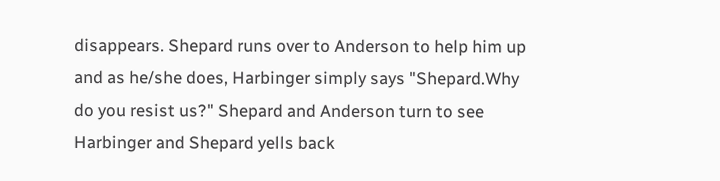disappears. Shepard runs over to Anderson to help him up and as he/she does, Harbinger simply says "Shepard.Why do you resist us?" Shepard and Anderson turn to see Harbinger and Shepard yells back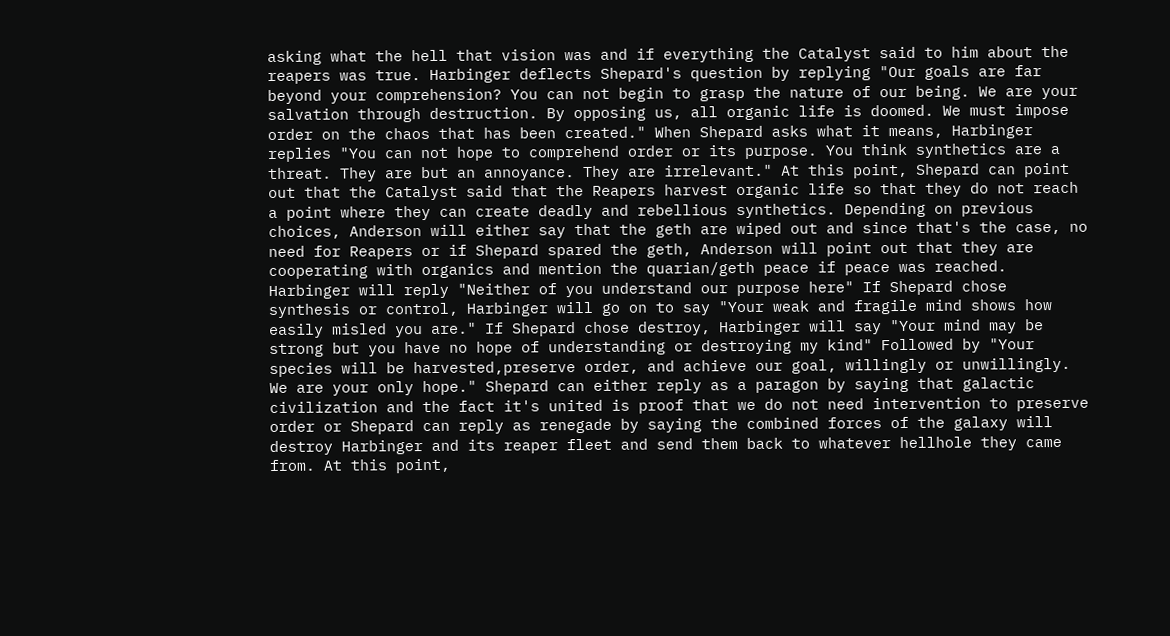asking what the hell that vision was and if everything the Catalyst said to him about the reapers was true. Harbinger deflects Shepard's question by replying "Our goals are far beyond your comprehension? You can not begin to grasp the nature of our being. We are your salvation through destruction. By opposing us, all organic life is doomed. We must impose order on the chaos that has been created." When Shepard asks what it means, Harbinger replies "You can not hope to comprehend order or its purpose. You think synthetics are a threat. They are but an annoyance. They are irrelevant." At this point, Shepard can point out that the Catalyst said that the Reapers harvest organic life so that they do not reach a point where they can create deadly and rebellious synthetics. Depending on previous choices, Anderson will either say that the geth are wiped out and since that's the case, no need for Reapers or if Shepard spared the geth, Anderson will point out that they are cooperating with organics and mention the quarian/geth peace if peace was reached. Harbinger will reply "Neither of you understand our purpose here" If Shepard chose synthesis or control, Harbinger will go on to say "Your weak and fragile mind shows how easily misled you are." If Shepard chose destroy, Harbinger will say "Your mind may be strong but you have no hope of understanding or destroying my kind" Followed by "Your species will be harvested,preserve order, and achieve our goal, willingly or unwillingly. We are your only hope." Shepard can either reply as a paragon by saying that galactic civilization and the fact it's united is proof that we do not need intervention to preserve order or Shepard can reply as renegade by saying the combined forces of the galaxy will destroy Harbinger and its reaper fleet and send them back to whatever hellhole they came from. At this point,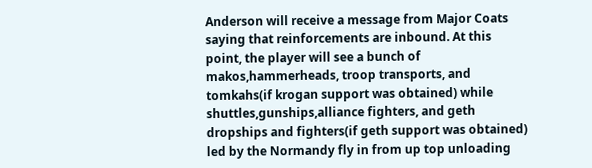Anderson will receive a message from Major Coats saying that reinforcements are inbound. At this point, the player will see a bunch of makos,hammerheads, troop transports, and tomkahs(if krogan support was obtained) while shuttles,gunships,alliance fighters, and geth dropships and fighters(if geth support was obtained) led by the Normandy fly in from up top unloading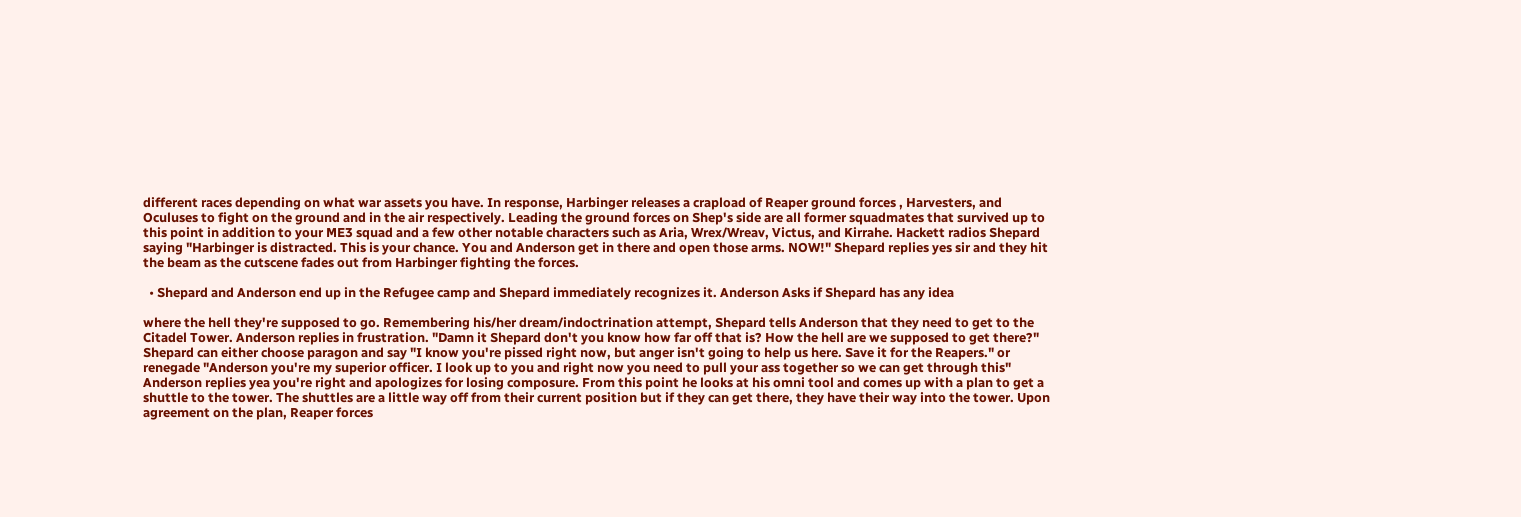different races depending on what war assets you have. In response, Harbinger releases a crapload of Reaper ground forces , Harvesters, and Oculuses to fight on the ground and in the air respectively. Leading the ground forces on Shep's side are all former squadmates that survived up to this point in addition to your ME3 squad and a few other notable characters such as Aria, Wrex/Wreav, Victus, and Kirrahe. Hackett radios Shepard saying "Harbinger is distracted. This is your chance. You and Anderson get in there and open those arms. NOW!" Shepard replies yes sir and they hit the beam as the cutscene fades out from Harbinger fighting the forces.

  • Shepard and Anderson end up in the Refugee camp and Shepard immediately recognizes it. Anderson Asks if Shepard has any idea

where the hell they're supposed to go. Remembering his/her dream/indoctrination attempt, Shepard tells Anderson that they need to get to the Citadel Tower. Anderson replies in frustration. "Damn it Shepard don't you know how far off that is? How the hell are we supposed to get there?" Shepard can either choose paragon and say "I know you're pissed right now, but anger isn't going to help us here. Save it for the Reapers." or renegade "Anderson you're my superior officer. I look up to you and right now you need to pull your ass together so we can get through this" Anderson replies yea you're right and apologizes for losing composure. From this point he looks at his omni tool and comes up with a plan to get a shuttle to the tower. The shuttles are a little way off from their current position but if they can get there, they have their way into the tower. Upon agreement on the plan, Reaper forces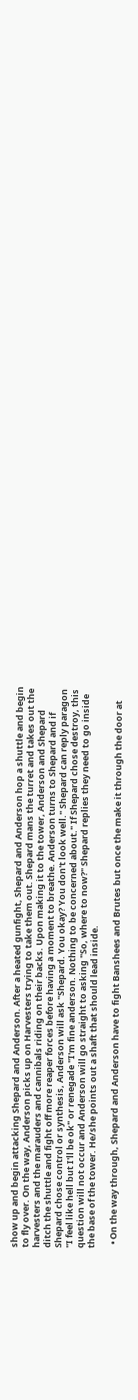show up and begin attacking Shepard and Anderson. After a heated gunfight, Shepard and Anderson hop a shuttle and begin to fly over. On the way, Anderson picks up on Harvesters trying to take them out. Shepard mans the turret and takes out the harvesters and the marauders and cannibals riding on their backs. Upon making it to the tower, Anderson and Shepard ditch the shuttle and fight off more reaper forces before having a moment to breathe. Anderson turns to Shepard and if Shepard chose control or synthesis, Anderson will ask "Shepard. You okay? You don't look well." Shepard can reply paragon "I feel like hell but I'll be ok" or renegade "I'm fine anderson. Nothing to be concerned about." If Shepard chose destroy, this question will not occur and Anderson will go straight to asking "So, where to now?" Shepard replies they need to go inside the base of the tower. He/she points out a shaft that should lead inside.

  • On the way through, Shepard and Anderson have to fight Banshees and Brutes but once the make it through the door at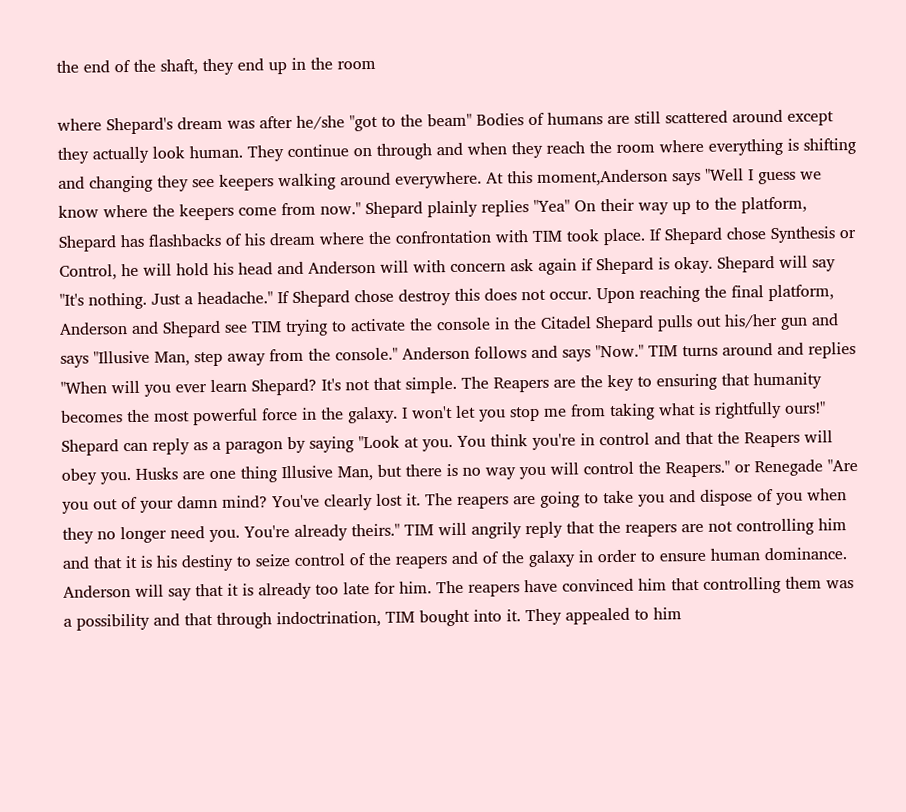the end of the shaft, they end up in the room

where Shepard's dream was after he/she "got to the beam" Bodies of humans are still scattered around except they actually look human. They continue on through and when they reach the room where everything is shifting and changing they see keepers walking around everywhere. At this moment,Anderson says "Well I guess we know where the keepers come from now." Shepard plainly replies "Yea" On their way up to the platform, Shepard has flashbacks of his dream where the confrontation with TIM took place. If Shepard chose Synthesis or Control, he will hold his head and Anderson will with concern ask again if Shepard is okay. Shepard will say "It's nothing. Just a headache." If Shepard chose destroy this does not occur. Upon reaching the final platform, Anderson and Shepard see TIM trying to activate the console in the Citadel Shepard pulls out his/her gun and says "Illusive Man, step away from the console." Anderson follows and says "Now." TIM turns around and replies "When will you ever learn Shepard? It's not that simple. The Reapers are the key to ensuring that humanity becomes the most powerful force in the galaxy. I won't let you stop me from taking what is rightfully ours!" Shepard can reply as a paragon by saying "Look at you. You think you're in control and that the Reapers will obey you. Husks are one thing Illusive Man, but there is no way you will control the Reapers." or Renegade "Are you out of your damn mind? You've clearly lost it. The reapers are going to take you and dispose of you when they no longer need you. You're already theirs." TIM will angrily reply that the reapers are not controlling him and that it is his destiny to seize control of the reapers and of the galaxy in order to ensure human dominance. Anderson will say that it is already too late for him. The reapers have convinced him that controlling them was a possibility and that through indoctrination, TIM bought into it. They appealed to him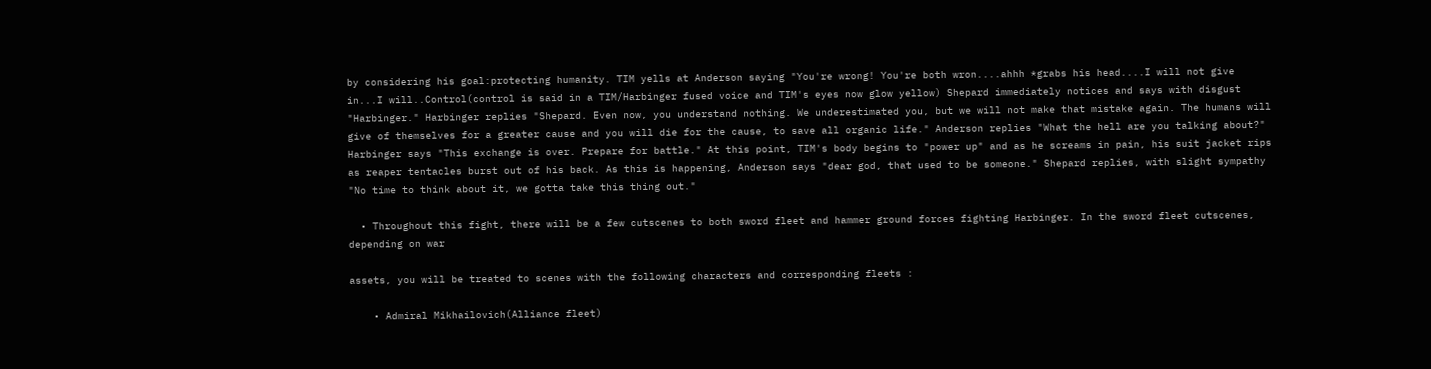by considering his goal:protecting humanity. TIM yells at Anderson saying "You're wrong! You're both wron....ahhh *grabs his head....I will not give in...I will..Control(control is said in a TIM/Harbinger fused voice and TIM's eyes now glow yellow) Shepard immediately notices and says with disgust "Harbinger." Harbinger replies "Shepard. Even now, you understand nothing. We underestimated you, but we will not make that mistake again. The humans will give of themselves for a greater cause and you will die for the cause, to save all organic life." Anderson replies "What the hell are you talking about?" Harbinger says "This exchange is over. Prepare for battle." At this point, TIM's body begins to "power up" and as he screams in pain, his suit jacket rips as reaper tentacles burst out of his back. As this is happening, Anderson says "dear god, that used to be someone." Shepard replies, with slight sympathy "No time to think about it, we gotta take this thing out."

  • Throughout this fight, there will be a few cutscenes to both sword fleet and hammer ground forces fighting Harbinger. In the sword fleet cutscenes, depending on war

assets, you will be treated to scenes with the following characters and corresponding fleets :

    • Admiral Mikhailovich(Alliance fleet)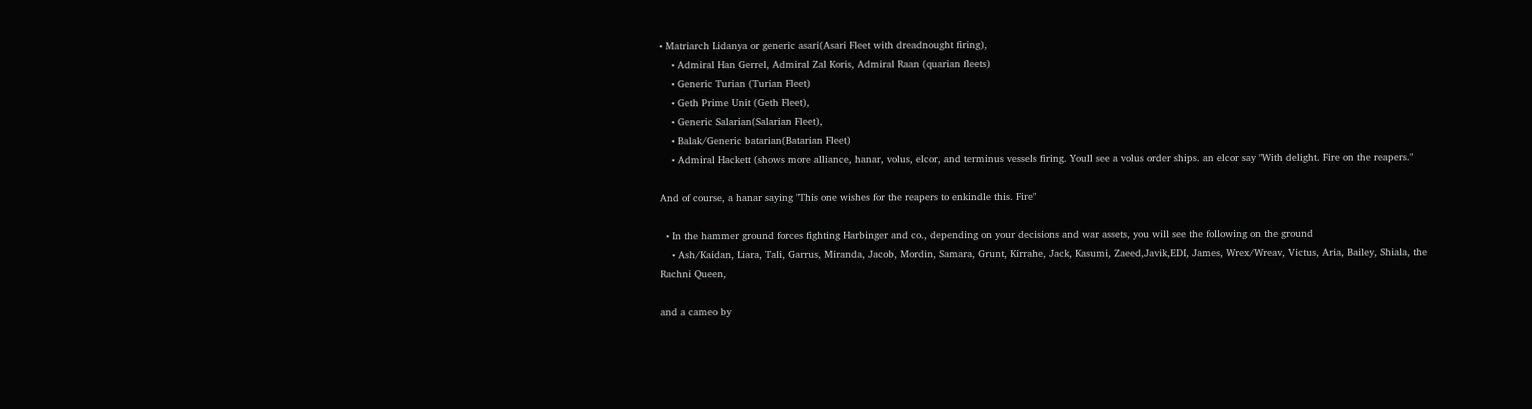• Matriarch Lidanya or generic asari(Asari Fleet with dreadnought firing),
    • Admiral Han Gerrel, Admiral Zal Koris, Admiral Raan (quarian fleets)
    • Generic Turian (Turian Fleet)
    • Geth Prime Unit (Geth Fleet),
    • Generic Salarian(Salarian Fleet),
    • Balak/Generic batarian(Batarian Fleet)
    • Admiral Hackett (shows more alliance, hanar, volus, elcor, and terminus vessels firing. Youll see a volus order ships. an elcor say "With delight. Fire on the reapers."

And of course, a hanar saying "This one wishes for the reapers to enkindle this. Fire"

  • In the hammer ground forces fighting Harbinger and co., depending on your decisions and war assets, you will see the following on the ground
    • Ash/Kaidan, Liara, Tali, Garrus, Miranda, Jacob, Mordin, Samara, Grunt, Kirrahe, Jack, Kasumi, Zaeed,Javik,EDI, James, Wrex/Wreav, Victus, Aria, Bailey, Shiala, the Rachni Queen,

and a cameo by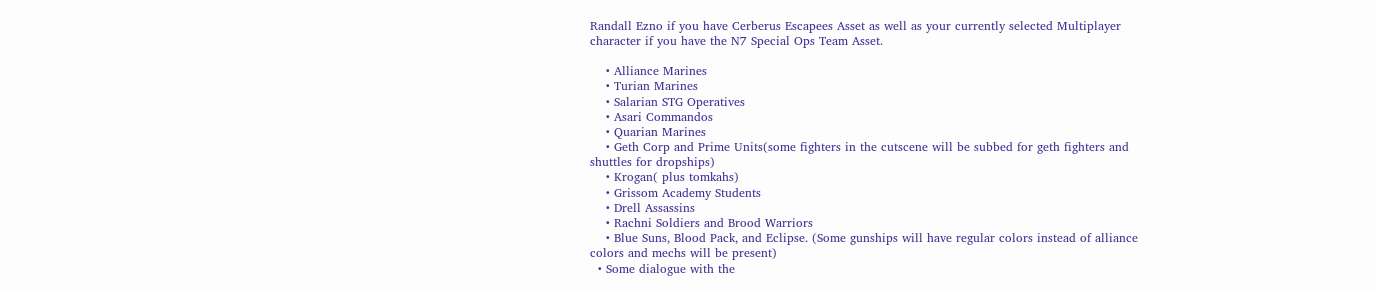Randall Ezno if you have Cerberus Escapees Asset as well as your currently selected Multiplayer character if you have the N7 Special Ops Team Asset.

    • Alliance Marines
    • Turian Marines
    • Salarian STG Operatives
    • Asari Commandos
    • Quarian Marines
    • Geth Corp and Prime Units(some fighters in the cutscene will be subbed for geth fighters and shuttles for dropships)
    • Krogan( plus tomkahs)
    • Grissom Academy Students
    • Drell Assassins
    • Rachni Soldiers and Brood Warriors
    • Blue Suns, Blood Pack, and Eclipse. (Some gunships will have regular colors instead of alliance colors and mechs will be present)
  • Some dialogue with the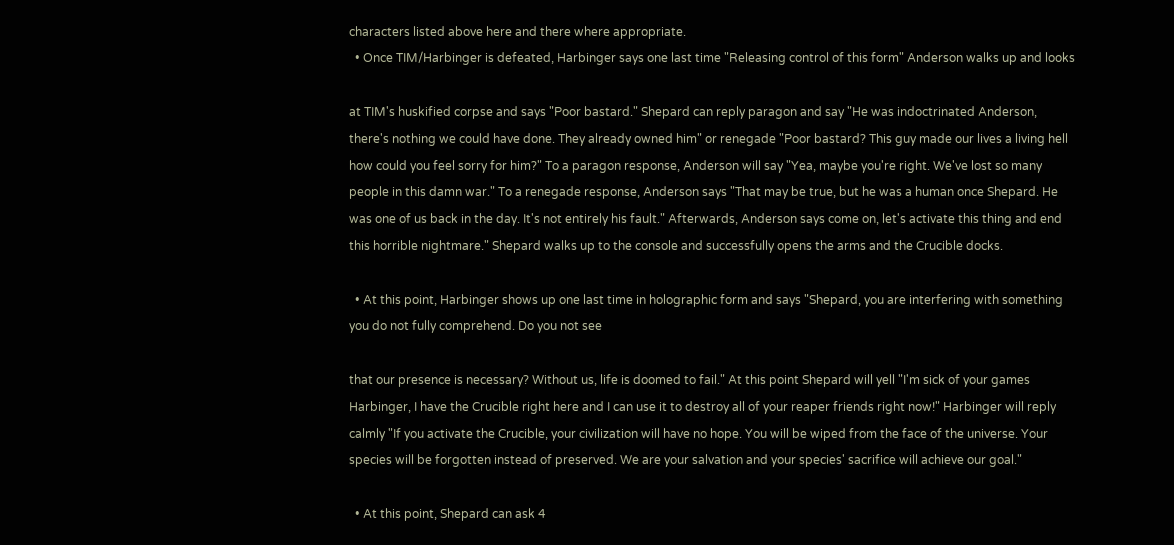characters listed above here and there where appropriate.
  • Once TIM/Harbinger is defeated, Harbinger says one last time "Releasing control of this form" Anderson walks up and looks

at TIM's huskified corpse and says "Poor bastard." Shepard can reply paragon and say "He was indoctrinated Anderson, there's nothing we could have done. They already owned him" or renegade "Poor bastard? This guy made our lives a living hell how could you feel sorry for him?" To a paragon response, Anderson will say "Yea, maybe you're right. We've lost so many people in this damn war." To a renegade response, Anderson says "That may be true, but he was a human once Shepard. He was one of us back in the day. It's not entirely his fault." Afterwards, Anderson says come on, let's activate this thing and end this horrible nightmare." Shepard walks up to the console and successfully opens the arms and the Crucible docks.

  • At this point, Harbinger shows up one last time in holographic form and says "Shepard, you are interfering with something you do not fully comprehend. Do you not see

that our presence is necessary? Without us, life is doomed to fail." At this point Shepard will yell "I'm sick of your games Harbinger, I have the Crucible right here and I can use it to destroy all of your reaper friends right now!" Harbinger will reply calmly "If you activate the Crucible, your civilization will have no hope. You will be wiped from the face of the universe. Your species will be forgotten instead of preserved. We are your salvation and your species' sacrifice will achieve our goal."

  • At this point, Shepard can ask 4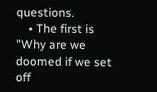questions.
    • The first is "Why are we doomed if we set off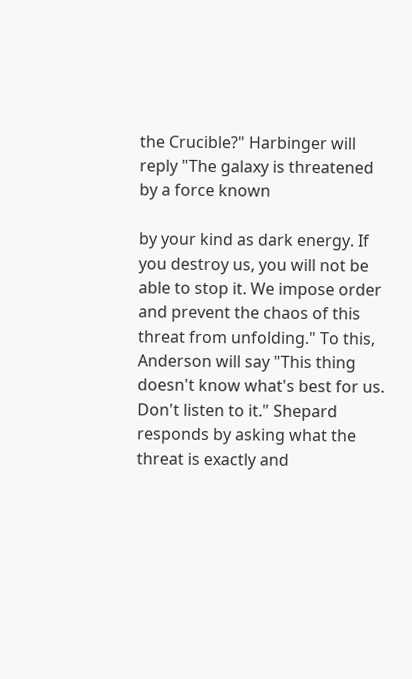the Crucible?" Harbinger will reply "The galaxy is threatened by a force known

by your kind as dark energy. If you destroy us, you will not be able to stop it. We impose order and prevent the chaos of this threat from unfolding." To this, Anderson will say "This thing doesn't know what's best for us. Don't listen to it." Shepard responds by asking what the threat is exactly and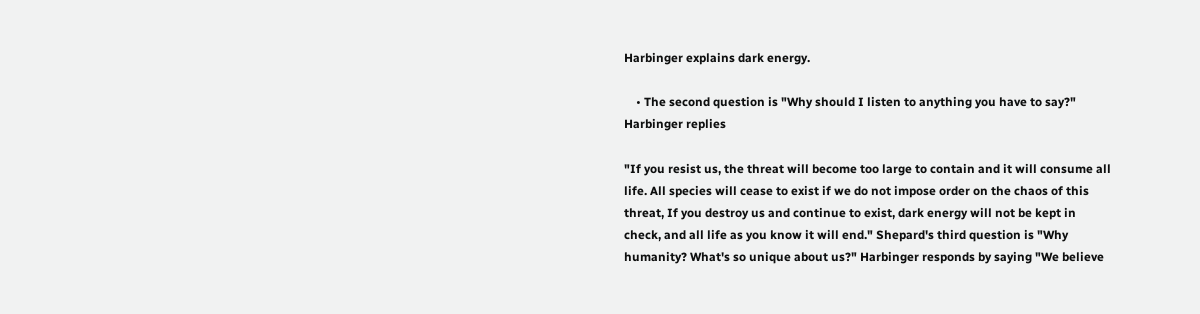Harbinger explains dark energy.

    • The second question is "Why should I listen to anything you have to say?" Harbinger replies

"If you resist us, the threat will become too large to contain and it will consume all life. All species will cease to exist if we do not impose order on the chaos of this threat, If you destroy us and continue to exist, dark energy will not be kept in check, and all life as you know it will end." Shepard's third question is "Why humanity? What's so unique about us?" Harbinger responds by saying "We believe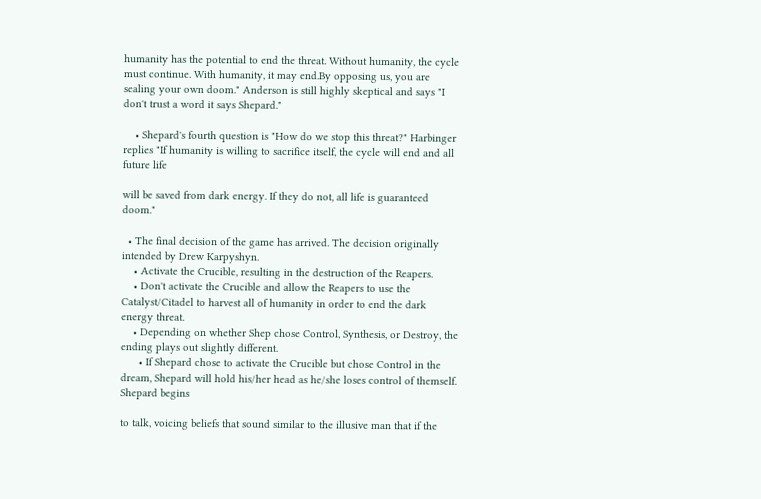humanity has the potential to end the threat. Without humanity, the cycle must continue. With humanity, it may end.By opposing us, you are sealing your own doom." Anderson is still highly skeptical and says "I don't trust a word it says Shepard."

    • Shepard's fourth question is "How do we stop this threat?" Harbinger replies "If humanity is willing to sacrifice itself, the cycle will end and all future life

will be saved from dark energy. If they do not, all life is guaranteed doom."

  • The final decision of the game has arrived. The decision originally intended by Drew Karpyshyn.
    • Activate the Crucible, resulting in the destruction of the Reapers.
    • Don't activate the Crucible and allow the Reapers to use the Catalyst/Citadel to harvest all of humanity in order to end the dark energy threat.
    • Depending on whether Shep chose Control, Synthesis, or Destroy, the ending plays out slightly different.
      • If Shepard chose to activate the Crucible but chose Control in the dream, Shepard will hold his/her head as he/she loses control of themself. Shepard begins

to talk, voicing beliefs that sound similar to the illusive man that if the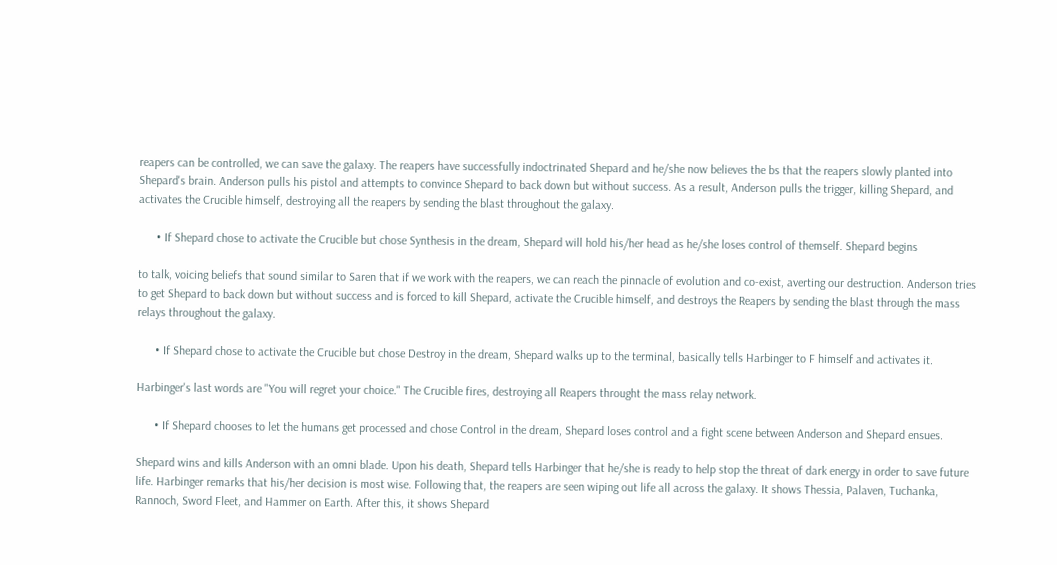reapers can be controlled, we can save the galaxy. The reapers have successfully indoctrinated Shepard and he/she now believes the bs that the reapers slowly planted into Shepard's brain. Anderson pulls his pistol and attempts to convince Shepard to back down but without success. As a result, Anderson pulls the trigger, killing Shepard, and activates the Crucible himself, destroying all the reapers by sending the blast throughout the galaxy.

      • If Shepard chose to activate the Crucible but chose Synthesis in the dream, Shepard will hold his/her head as he/she loses control of themself. Shepard begins

to talk, voicing beliefs that sound similar to Saren that if we work with the reapers, we can reach the pinnacle of evolution and co-exist, averting our destruction. Anderson tries to get Shepard to back down but without success and is forced to kill Shepard, activate the Crucible himself, and destroys the Reapers by sending the blast through the mass relays throughout the galaxy.

      • If Shepard chose to activate the Crucible but chose Destroy in the dream, Shepard walks up to the terminal, basically tells Harbinger to F himself and activates it.

Harbinger's last words are "You will regret your choice." The Crucible fires, destroying all Reapers throught the mass relay network.

      • If Shepard chooses to let the humans get processed and chose Control in the dream, Shepard loses control and a fight scene between Anderson and Shepard ensues.

Shepard wins and kills Anderson with an omni blade. Upon his death, Shepard tells Harbinger that he/she is ready to help stop the threat of dark energy in order to save future life. Harbinger remarks that his/her decision is most wise. Following that, the reapers are seen wiping out life all across the galaxy. It shows Thessia, Palaven, Tuchanka, Rannoch, Sword Fleet, and Hammer on Earth. After this, it shows Shepard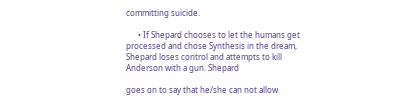committing suicide.

      • If Shepard chooses to let the humans get processed and chose Synthesis in the dream, Shepard loses control and attempts to kill Anderson with a gun. Shepard

goes on to say that he/she can not allow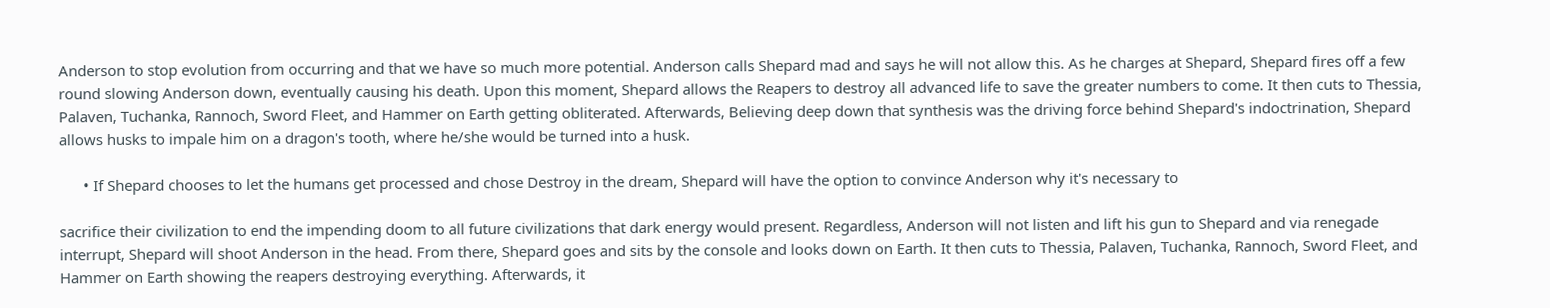Anderson to stop evolution from occurring and that we have so much more potential. Anderson calls Shepard mad and says he will not allow this. As he charges at Shepard, Shepard fires off a few round slowing Anderson down, eventually causing his death. Upon this moment, Shepard allows the Reapers to destroy all advanced life to save the greater numbers to come. It then cuts to Thessia, Palaven, Tuchanka, Rannoch, Sword Fleet, and Hammer on Earth getting obliterated. Afterwards, Believing deep down that synthesis was the driving force behind Shepard's indoctrination, Shepard allows husks to impale him on a dragon's tooth, where he/she would be turned into a husk.

      • If Shepard chooses to let the humans get processed and chose Destroy in the dream, Shepard will have the option to convince Anderson why it's necessary to

sacrifice their civilization to end the impending doom to all future civilizations that dark energy would present. Regardless, Anderson will not listen and lift his gun to Shepard and via renegade interrupt, Shepard will shoot Anderson in the head. From there, Shepard goes and sits by the console and looks down on Earth. It then cuts to Thessia, Palaven, Tuchanka, Rannoch, Sword Fleet, and Hammer on Earth showing the reapers destroying everything. Afterwards, it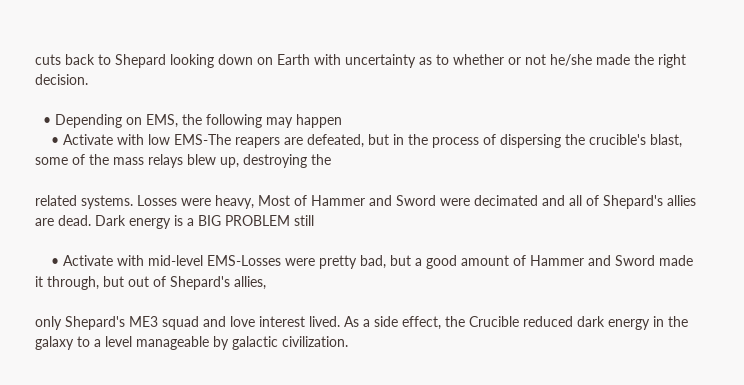cuts back to Shepard looking down on Earth with uncertainty as to whether or not he/she made the right decision.

  • Depending on EMS, the following may happen
    • Activate with low EMS-The reapers are defeated, but in the process of dispersing the crucible's blast, some of the mass relays blew up, destroying the

related systems. Losses were heavy, Most of Hammer and Sword were decimated and all of Shepard's allies are dead. Dark energy is a BIG PROBLEM still

    • Activate with mid-level EMS-Losses were pretty bad, but a good amount of Hammer and Sword made it through, but out of Shepard's allies,

only Shepard's ME3 squad and love interest lived. As a side effect, the Crucible reduced dark energy in the galaxy to a level manageable by galactic civilization.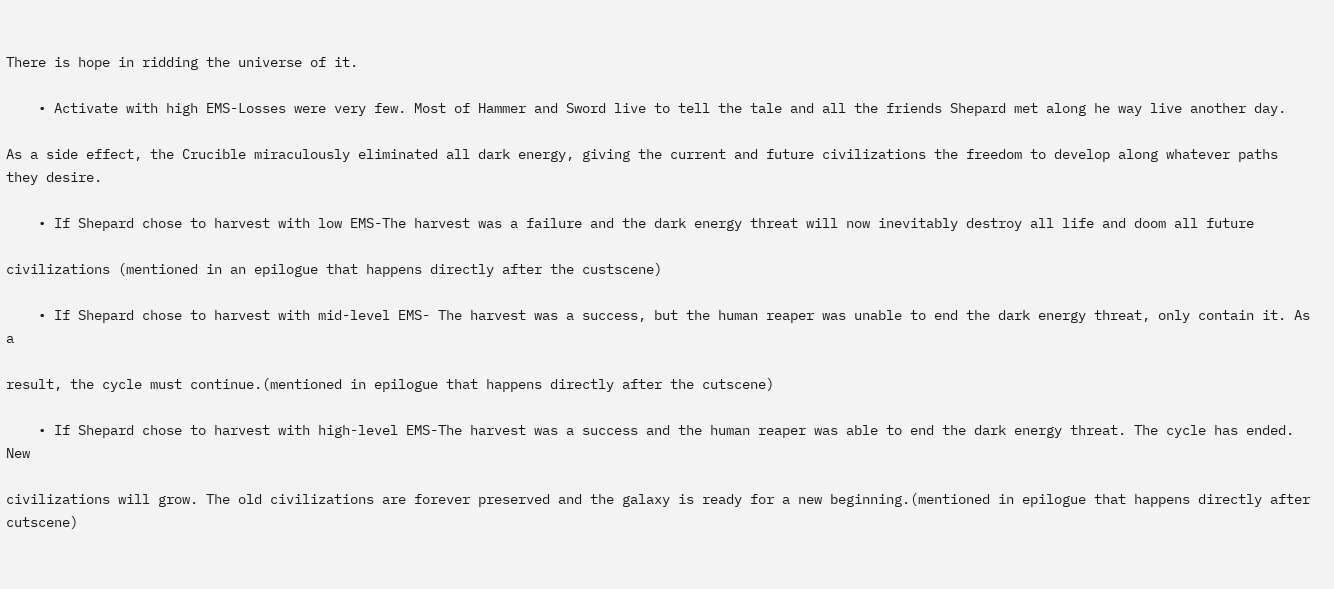There is hope in ridding the universe of it.

    • Activate with high EMS-Losses were very few. Most of Hammer and Sword live to tell the tale and all the friends Shepard met along he way live another day.

As a side effect, the Crucible miraculously eliminated all dark energy, giving the current and future civilizations the freedom to develop along whatever paths they desire.

    • If Shepard chose to harvest with low EMS-The harvest was a failure and the dark energy threat will now inevitably destroy all life and doom all future

civilizations (mentioned in an epilogue that happens directly after the custscene)

    • If Shepard chose to harvest with mid-level EMS- The harvest was a success, but the human reaper was unable to end the dark energy threat, only contain it. As a

result, the cycle must continue.(mentioned in epilogue that happens directly after the cutscene)

    • If Shepard chose to harvest with high-level EMS-The harvest was a success and the human reaper was able to end the dark energy threat. The cycle has ended. New

civilizations will grow. The old civilizations are forever preserved and the galaxy is ready for a new beginning.(mentioned in epilogue that happens directly after cutscene)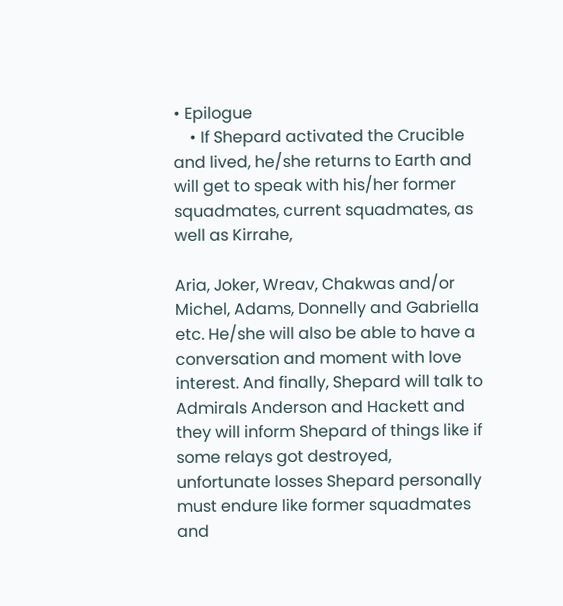• Epilogue
    • If Shepard activated the Crucible and lived, he/she returns to Earth and will get to speak with his/her former squadmates, current squadmates, as well as Kirrahe,

Aria, Joker, Wreav, Chakwas and/or Michel, Adams, Donnelly and Gabriella etc. He/she will also be able to have a conversation and moment with love interest. And finally, Shepard will talk to Admirals Anderson and Hackett and they will inform Shepard of things like if some relays got destroyed, unfortunate losses Shepard personally must endure like former squadmates and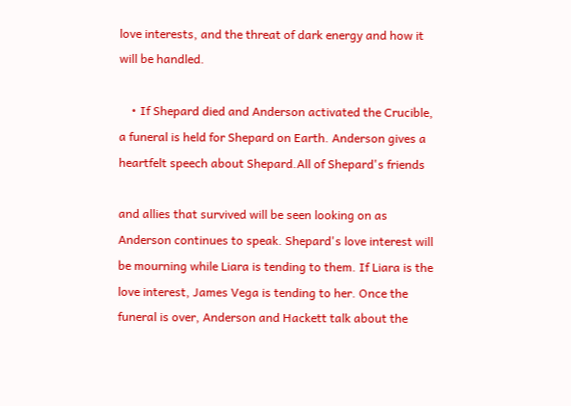love interests, and the threat of dark energy and how it will be handled.

    • If Shepard died and Anderson activated the Crucible, a funeral is held for Shepard on Earth. Anderson gives a heartfelt speech about Shepard.All of Shepard's friends

and allies that survived will be seen looking on as Anderson continues to speak. Shepard's love interest will be mourning while Liara is tending to them. If Liara is the love interest, James Vega is tending to her. Once the funeral is over, Anderson and Hackett talk about the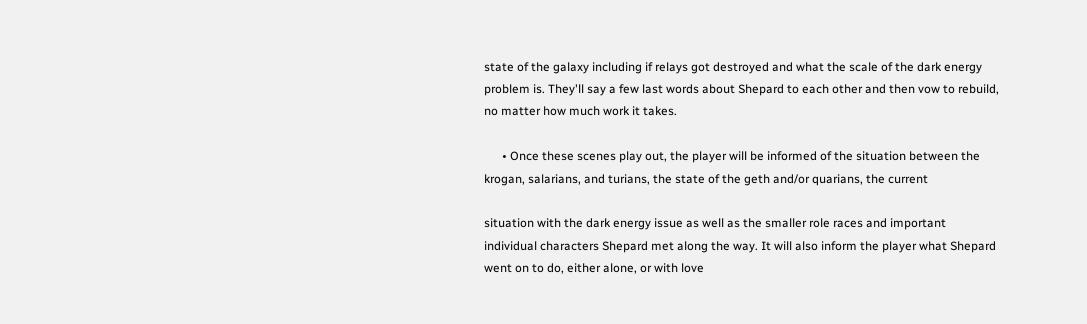state of the galaxy including if relays got destroyed and what the scale of the dark energy problem is. They'll say a few last words about Shepard to each other and then vow to rebuild, no matter how much work it takes.

      • Once these scenes play out, the player will be informed of the situation between the krogan, salarians, and turians, the state of the geth and/or quarians, the current

situation with the dark energy issue as well as the smaller role races and important individual characters Shepard met along the way. It will also inform the player what Shepard went on to do, either alone, or with love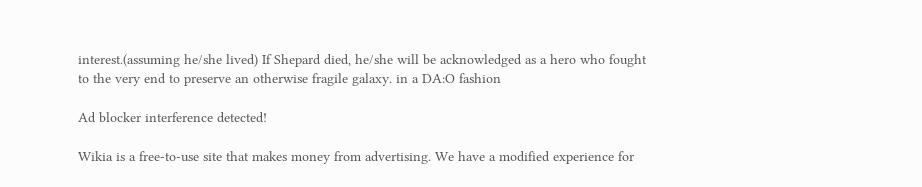interest.(assuming he/she lived) If Shepard died, he/she will be acknowledged as a hero who fought to the very end to preserve an otherwise fragile galaxy. in a DA:O fashion

Ad blocker interference detected!

Wikia is a free-to-use site that makes money from advertising. We have a modified experience for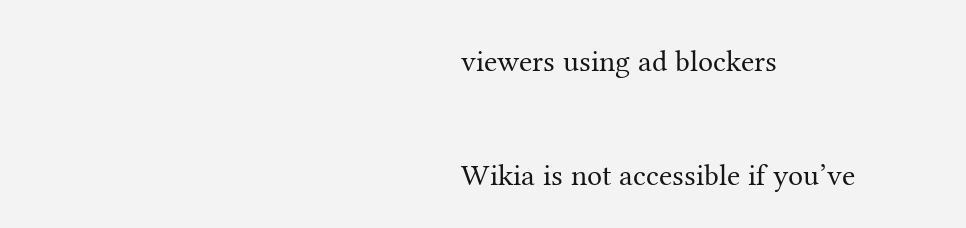viewers using ad blockers

Wikia is not accessible if you’ve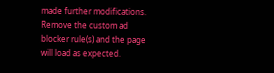made further modifications. Remove the custom ad blocker rule(s) and the page will load as expected.